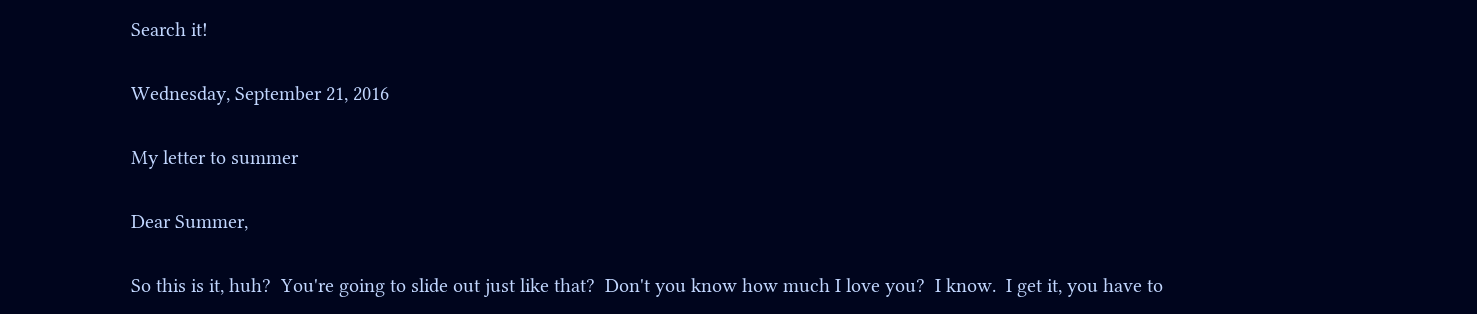Search it!

Wednesday, September 21, 2016

My letter to summer

Dear Summer,

So this is it, huh?  You're going to slide out just like that?  Don't you know how much I love you?  I know.  I get it, you have to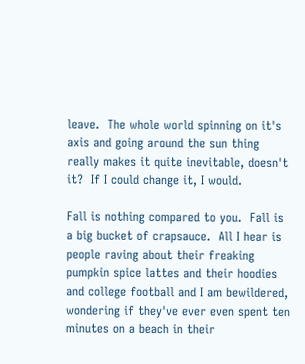leave.  The whole world spinning on it's axis and going around the sun thing really makes it quite inevitable, doesn't it?  If I could change it, I would.

Fall is nothing compared to you.  Fall is a big bucket of crapsauce.  All I hear is people raving about their freaking pumpkin spice lattes and their hoodies and college football and I am bewildered, wondering if they've ever even spent ten minutes on a beach in their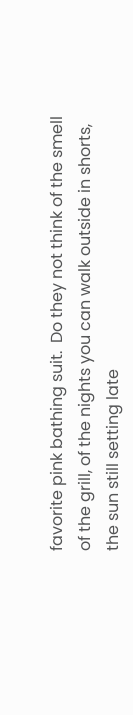favorite pink bathing suit.  Do they not think of the smell of the grill, of the nights you can walk outside in shorts, the sun still setting late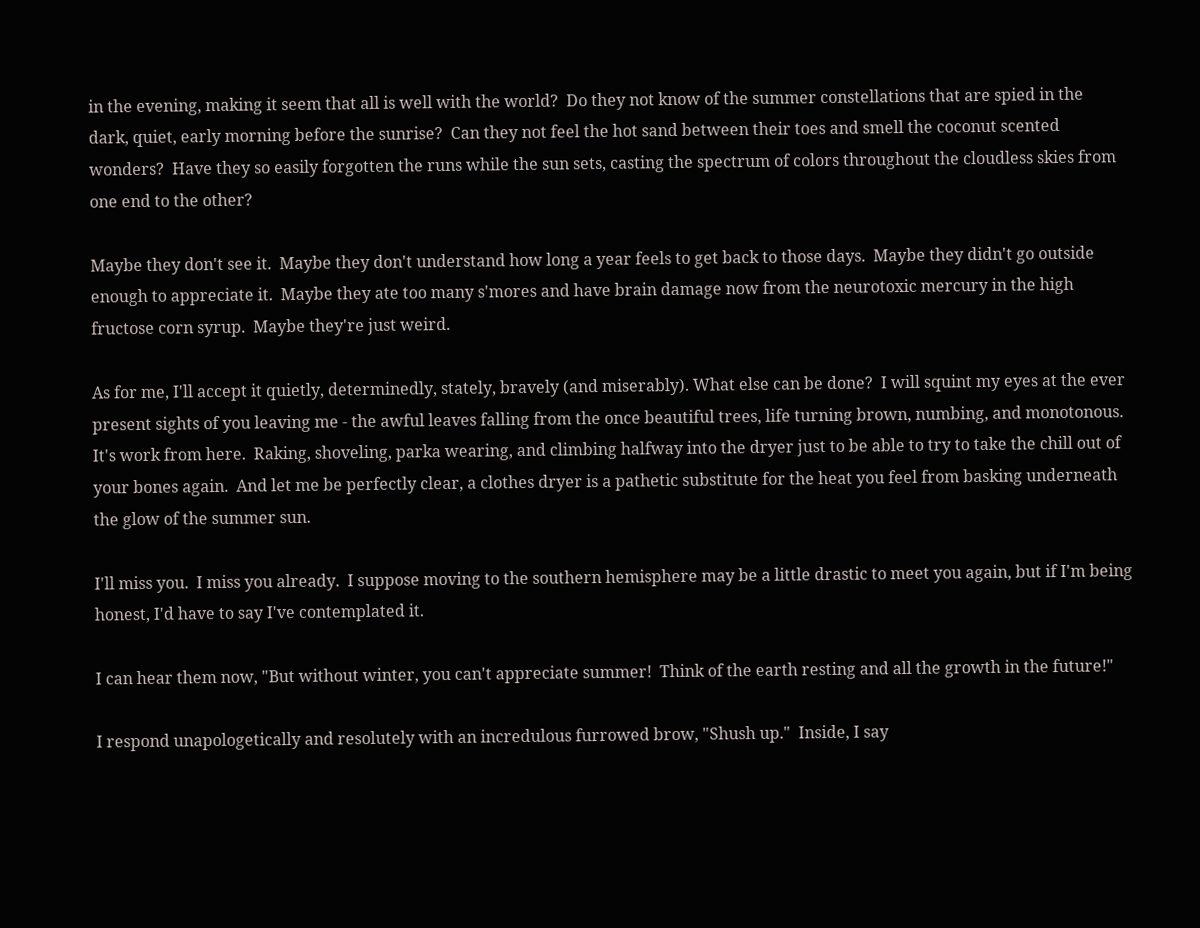in the evening, making it seem that all is well with the world?  Do they not know of the summer constellations that are spied in the dark, quiet, early morning before the sunrise?  Can they not feel the hot sand between their toes and smell the coconut scented wonders?  Have they so easily forgotten the runs while the sun sets, casting the spectrum of colors throughout the cloudless skies from one end to the other?

Maybe they don't see it.  Maybe they don't understand how long a year feels to get back to those days.  Maybe they didn't go outside enough to appreciate it.  Maybe they ate too many s'mores and have brain damage now from the neurotoxic mercury in the high fructose corn syrup.  Maybe they're just weird.

As for me, I'll accept it quietly, determinedly, stately, bravely (and miserably). What else can be done?  I will squint my eyes at the ever present sights of you leaving me - the awful leaves falling from the once beautiful trees, life turning brown, numbing, and monotonous.  It's work from here.  Raking, shoveling, parka wearing, and climbing halfway into the dryer just to be able to try to take the chill out of your bones again.  And let me be perfectly clear, a clothes dryer is a pathetic substitute for the heat you feel from basking underneath the glow of the summer sun.

I'll miss you.  I miss you already.  I suppose moving to the southern hemisphere may be a little drastic to meet you again, but if I'm being honest, I'd have to say I've contemplated it.

I can hear them now, "But without winter, you can't appreciate summer!  Think of the earth resting and all the growth in the future!"

I respond unapologetically and resolutely with an incredulous furrowed brow, "Shush up."  Inside, I say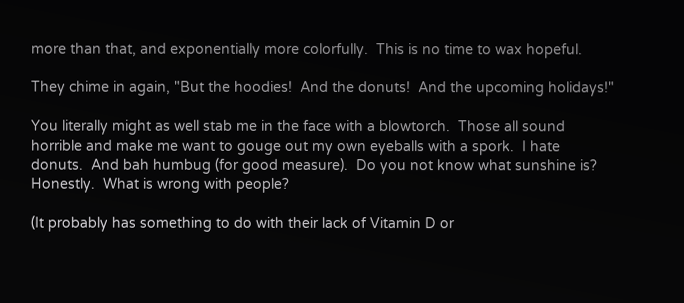more than that, and exponentially more colorfully.  This is no time to wax hopeful.

They chime in again, "But the hoodies!  And the donuts!  And the upcoming holidays!"

You literally might as well stab me in the face with a blowtorch.  Those all sound horrible and make me want to gouge out my own eyeballs with a spork.  I hate donuts.  And bah humbug (for good measure).  Do you not know what sunshine is?  Honestly.  What is wrong with people?

(It probably has something to do with their lack of Vitamin D or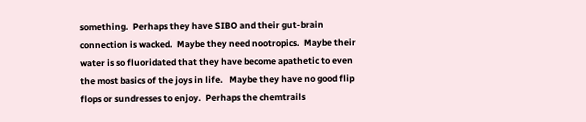something.  Perhaps they have SIBO and their gut-brain connection is wacked.  Maybe they need nootropics.  Maybe their water is so fluoridated that they have become apathetic to even the most basics of the joys in life.   Maybe they have no good flip flops or sundresses to enjoy.  Perhaps the chemtrails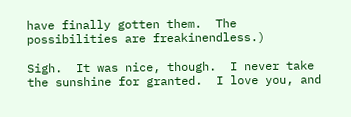have finally gotten them.  The possibilities are freakinendless.)

Sigh.  It was nice, though.  I never take the sunshine for granted.  I love you, and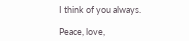I think of you always.

Peace, love,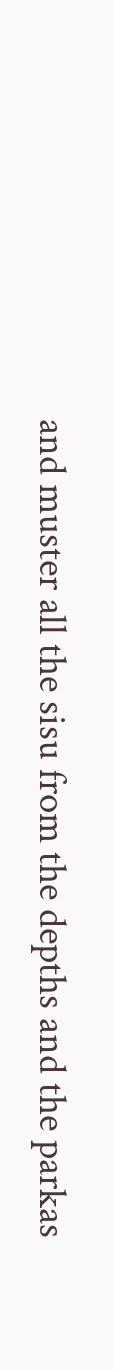and muster all the sisu from the depths and the parkas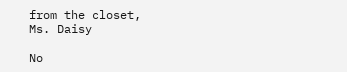from the closet,
Ms. Daisy

No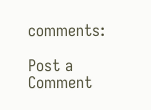comments:

Post a Comment